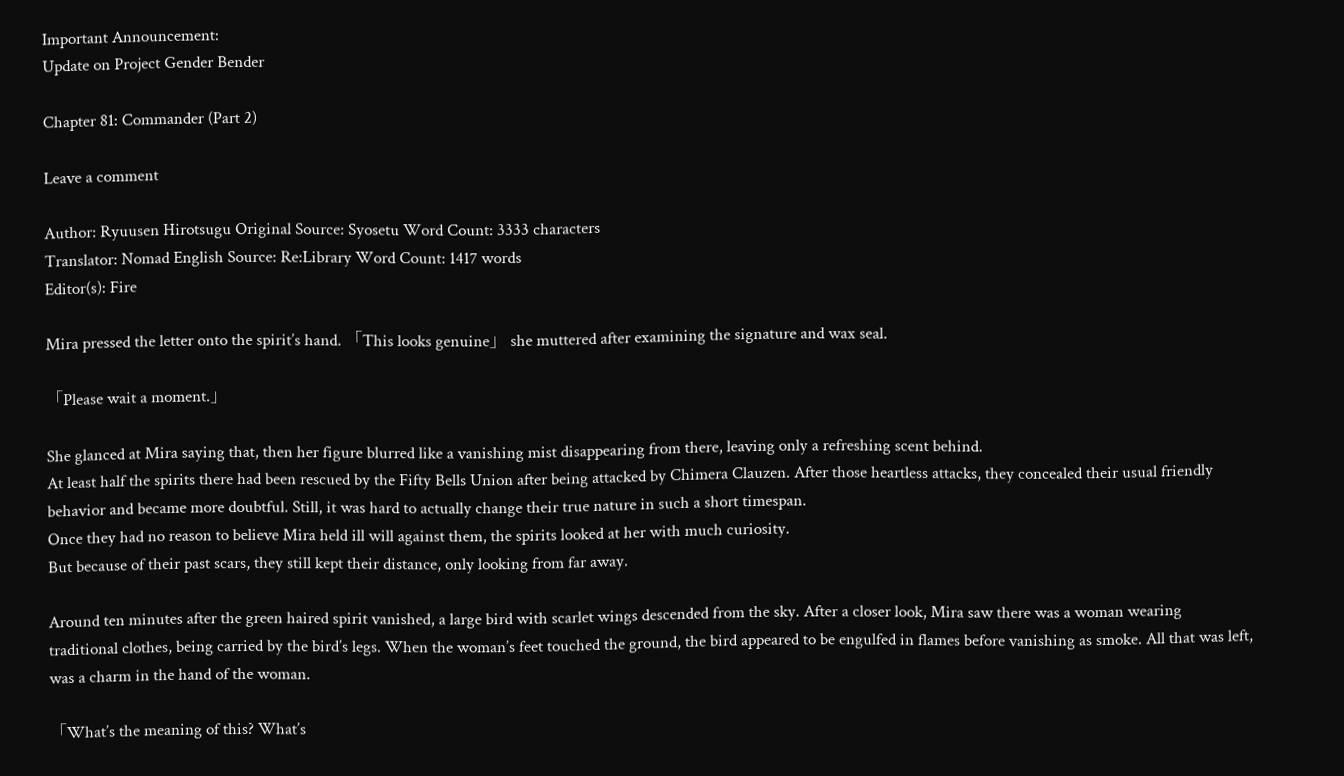Important Announcement:
Update on Project Gender Bender

Chapter 81: Commander (Part 2)

Leave a comment

Author: Ryuusen Hirotsugu Original Source: Syosetu Word Count: 3333 characters
Translator: Nomad English Source: Re:Library Word Count: 1417 words
Editor(s): Fire

Mira pressed the letter onto the spirit’s hand. 「This looks genuine」 she muttered after examining the signature and wax seal.

「Please wait a moment.」

She glanced at Mira saying that, then her figure blurred like a vanishing mist disappearing from there, leaving only a refreshing scent behind.
At least half the spirits there had been rescued by the Fifty Bells Union after being attacked by Chimera Clauzen. After those heartless attacks, they concealed their usual friendly behavior and became more doubtful. Still, it was hard to actually change their true nature in such a short timespan.
Once they had no reason to believe Mira held ill will against them, the spirits looked at her with much curiosity.
But because of their past scars, they still kept their distance, only looking from far away.

Around ten minutes after the green haired spirit vanished, a large bird with scarlet wings descended from the sky. After a closer look, Mira saw there was a woman wearing traditional clothes, being carried by the bird’s legs. When the woman’s feet touched the ground, the bird appeared to be engulfed in flames before vanishing as smoke. All that was left, was a charm in the hand of the woman.

「What’s the meaning of this? What’s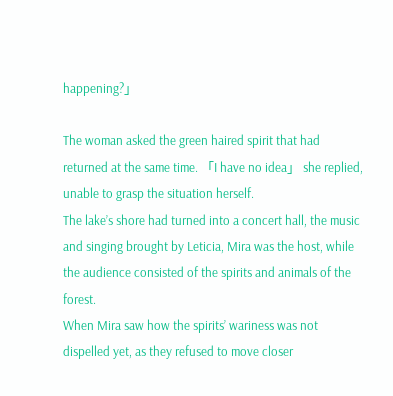happening?」

The woman asked the green haired spirit that had returned at the same time. 「I have no idea」 she replied, unable to grasp the situation herself.
The lake’s shore had turned into a concert hall, the music and singing brought by Leticia, Mira was the host, while the audience consisted of the spirits and animals of the forest.
When Mira saw how the spirits’ wariness was not dispelled yet, as they refused to move closer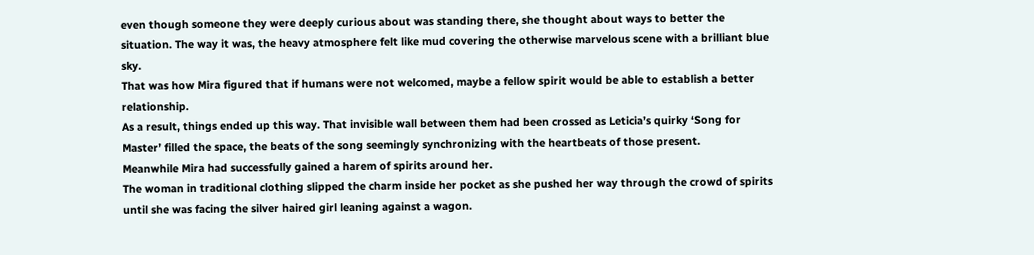even though someone they were deeply curious about was standing there, she thought about ways to better the situation. The way it was, the heavy atmosphere felt like mud covering the otherwise marvelous scene with a brilliant blue sky.
That was how Mira figured that if humans were not welcomed, maybe a fellow spirit would be able to establish a better relationship.
As a result, things ended up this way. That invisible wall between them had been crossed as Leticia’s quirky ‘Song for Master’ filled the space, the beats of the song seemingly synchronizing with the heartbeats of those present.
Meanwhile Mira had successfully gained a harem of spirits around her.
The woman in traditional clothing slipped the charm inside her pocket as she pushed her way through the crowd of spirits until she was facing the silver haired girl leaning against a wagon.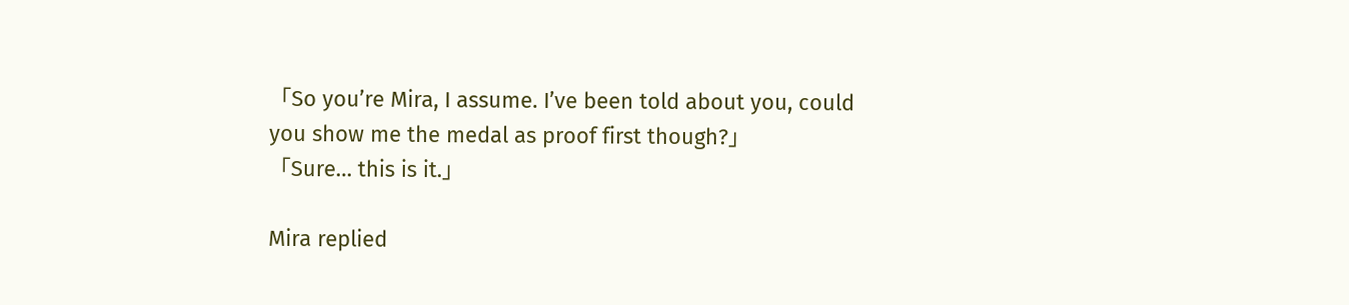「So you’re Mira, I assume. I’ve been told about you, could you show me the medal as proof first though?」
「Sure… this is it.」

Mira replied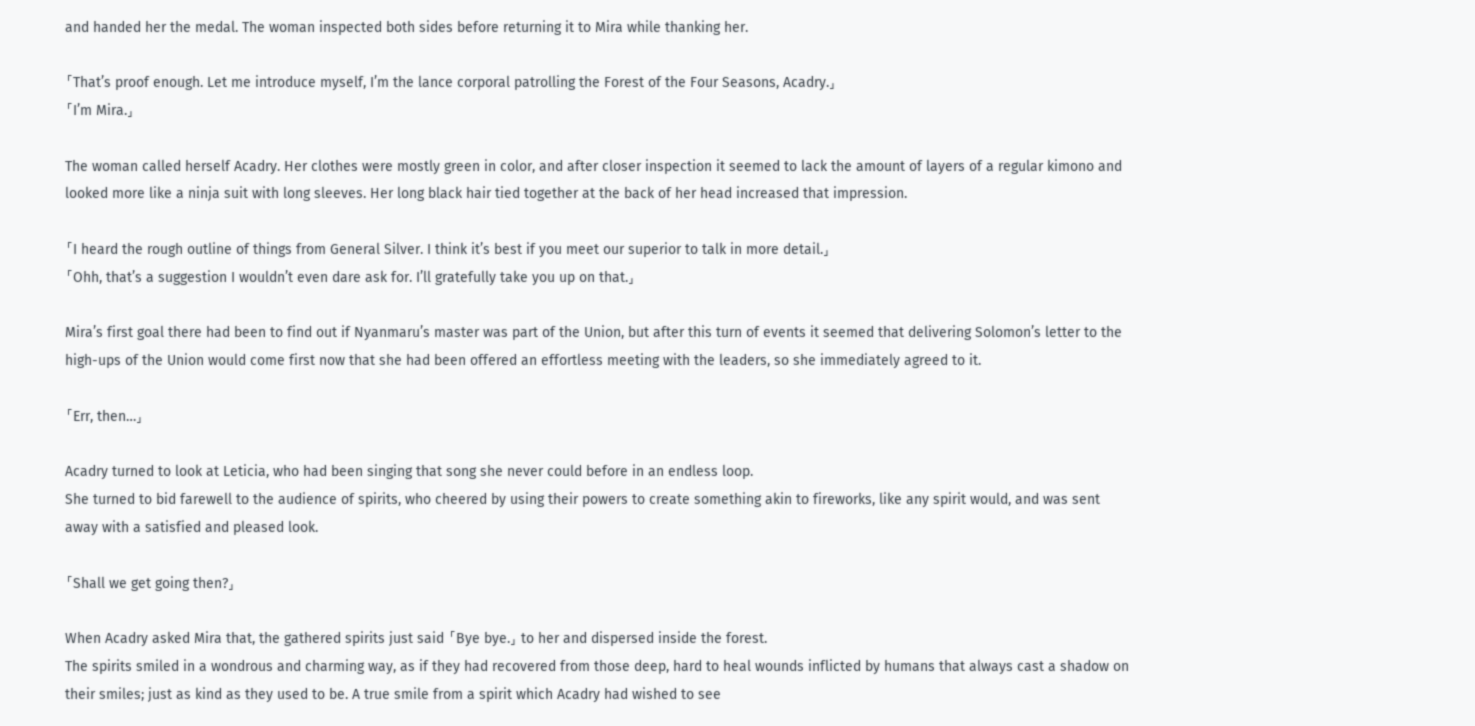and handed her the medal. The woman inspected both sides before returning it to Mira while thanking her.

「That’s proof enough. Let me introduce myself, I’m the lance corporal patrolling the Forest of the Four Seasons, Acadry.」
「I’m Mira.」

The woman called herself Acadry. Her clothes were mostly green in color, and after closer inspection it seemed to lack the amount of layers of a regular kimono and looked more like a ninja suit with long sleeves. Her long black hair tied together at the back of her head increased that impression.

「I heard the rough outline of things from General Silver. I think it’s best if you meet our superior to talk in more detail.」
「Ohh, that’s a suggestion I wouldn’t even dare ask for. I’ll gratefully take you up on that.」

Mira’s first goal there had been to find out if Nyanmaru’s master was part of the Union, but after this turn of events it seemed that delivering Solomon’s letter to the high-ups of the Union would come first now that she had been offered an effortless meeting with the leaders, so she immediately agreed to it.

「Err, then…」

Acadry turned to look at Leticia, who had been singing that song she never could before in an endless loop.
She turned to bid farewell to the audience of spirits, who cheered by using their powers to create something akin to fireworks, like any spirit would, and was sent away with a satisfied and pleased look.

「Shall we get going then?」

When Acadry asked Mira that, the gathered spirits just said 「Bye bye.」 to her and dispersed inside the forest.
The spirits smiled in a wondrous and charming way, as if they had recovered from those deep, hard to heal wounds inflicted by humans that always cast a shadow on their smiles; just as kind as they used to be. A true smile from a spirit which Acadry had wished to see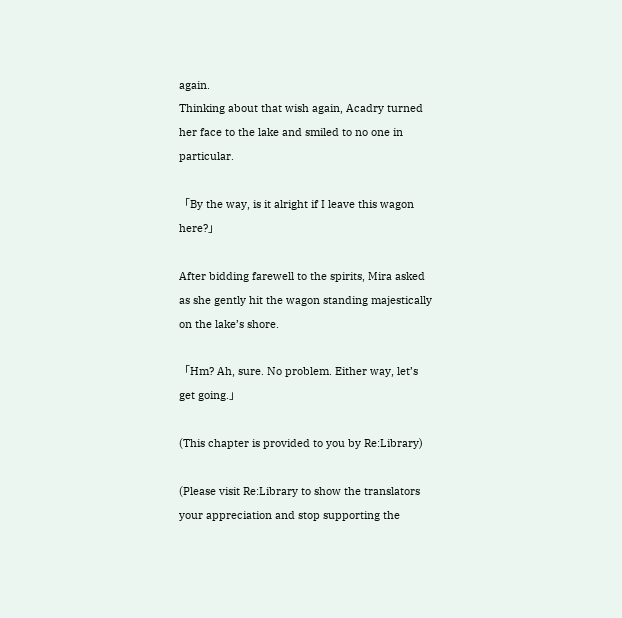again.
Thinking about that wish again, Acadry turned her face to the lake and smiled to no one in particular.

「By the way, is it alright if I leave this wagon here?」

After bidding farewell to the spirits, Mira asked as she gently hit the wagon standing majestically on the lake’s shore.

「Hm? Ah, sure. No problem. Either way, let’s get going.」

(This chapter is provided to you by Re:Library)

(Please visit Re:Library to show the translators your appreciation and stop supporting the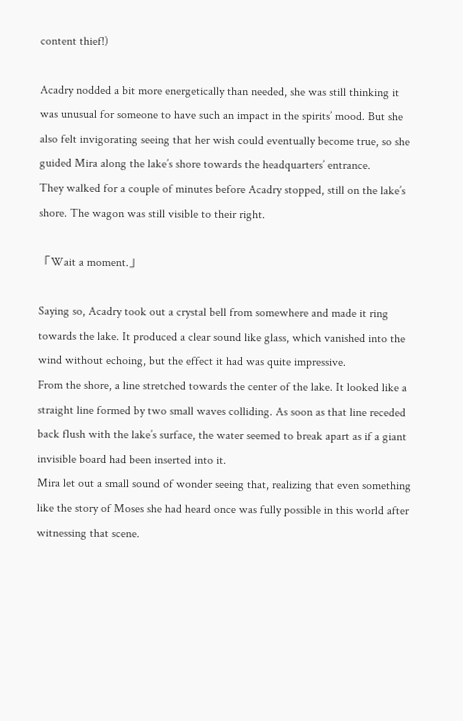content thief!)

Acadry nodded a bit more energetically than needed, she was still thinking it was unusual for someone to have such an impact in the spirits’ mood. But she also felt invigorating seeing that her wish could eventually become true, so she guided Mira along the lake’s shore towards the headquarters’ entrance.
They walked for a couple of minutes before Acadry stopped, still on the lake’s shore. The wagon was still visible to their right.

「Wait a moment.」

Saying so, Acadry took out a crystal bell from somewhere and made it ring towards the lake. It produced a clear sound like glass, which vanished into the wind without echoing, but the effect it had was quite impressive.
From the shore, a line stretched towards the center of the lake. It looked like a straight line formed by two small waves colliding. As soon as that line receded back flush with the lake’s surface, the water seemed to break apart as if a giant invisible board had been inserted into it.
Mira let out a small sound of wonder seeing that, realizing that even something like the story of Moses she had heard once was fully possible in this world after witnessing that scene.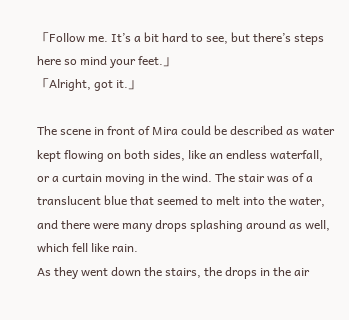「Follow me. It’s a bit hard to see, but there’s steps here so mind your feet.」
「Alright, got it.」

The scene in front of Mira could be described as water kept flowing on both sides, like an endless waterfall, or a curtain moving in the wind. The stair was of a translucent blue that seemed to melt into the water, and there were many drops splashing around as well, which fell like rain.
As they went down the stairs, the drops in the air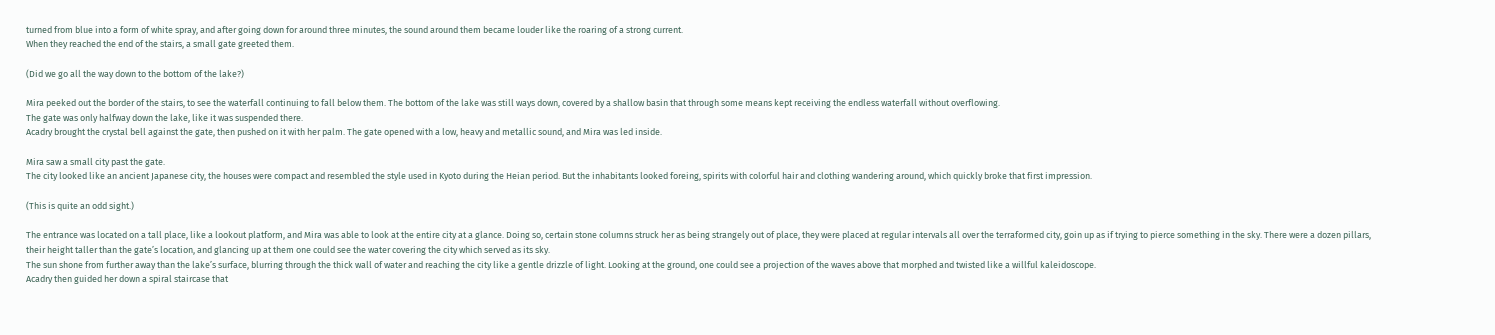turned from blue into a form of white spray, and after going down for around three minutes, the sound around them became louder like the roaring of a strong current.
When they reached the end of the stairs, a small gate greeted them.

(Did we go all the way down to the bottom of the lake?)

Mira peeked out the border of the stairs, to see the waterfall continuing to fall below them. The bottom of the lake was still ways down, covered by a shallow basin that through some means kept receiving the endless waterfall without overflowing.
The gate was only halfway down the lake, like it was suspended there.
Acadry brought the crystal bell against the gate, then pushed on it with her palm. The gate opened with a low, heavy and metallic sound, and Mira was led inside.

Mira saw a small city past the gate.
The city looked like an ancient Japanese city, the houses were compact and resembled the style used in Kyoto during the Heian period. But the inhabitants looked foreing, spirits with colorful hair and clothing wandering around, which quickly broke that first impression.

(This is quite an odd sight.)

The entrance was located on a tall place, like a lookout platform, and Mira was able to look at the entire city at a glance. Doing so, certain stone columns struck her as being strangely out of place, they were placed at regular intervals all over the terraformed city, goin up as if trying to pierce something in the sky. There were a dozen pillars, their height taller than the gate’s location, and glancing up at them one could see the water covering the city which served as its sky.
The sun shone from further away than the lake’s surface, blurring through the thick wall of water and reaching the city like a gentle drizzle of light. Looking at the ground, one could see a projection of the waves above that morphed and twisted like a willful kaleidoscope.
Acadry then guided her down a spiral staircase that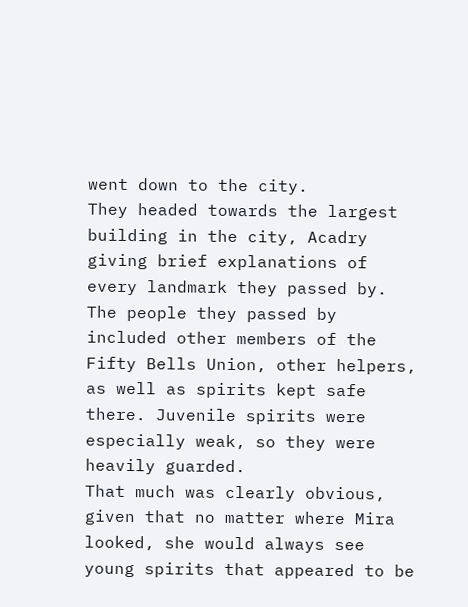went down to the city.
They headed towards the largest building in the city, Acadry giving brief explanations of every landmark they passed by. The people they passed by included other members of the Fifty Bells Union, other helpers, as well as spirits kept safe there. Juvenile spirits were especially weak, so they were heavily guarded.
That much was clearly obvious, given that no matter where Mira looked, she would always see young spirits that appeared to be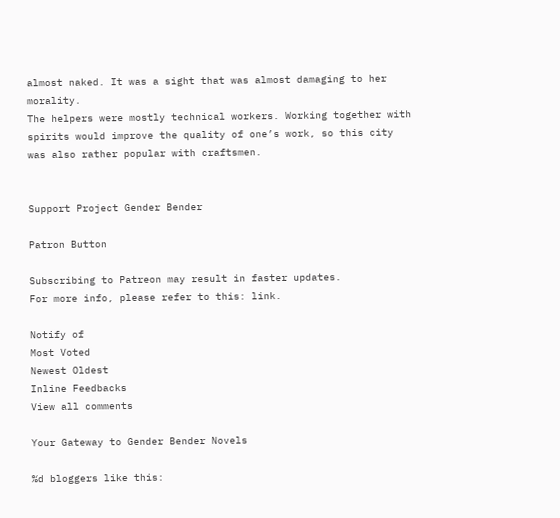almost naked. It was a sight that was almost damaging to her morality.
The helpers were mostly technical workers. Working together with spirits would improve the quality of one’s work, so this city was also rather popular with craftsmen.


Support Project Gender Bender

Patron Button

Subscribing to Patreon may result in faster updates.
For more info, please refer to this: link.

Notify of
Most Voted
Newest Oldest
Inline Feedbacks
View all comments

Your Gateway to Gender Bender Novels

%d bloggers like this: